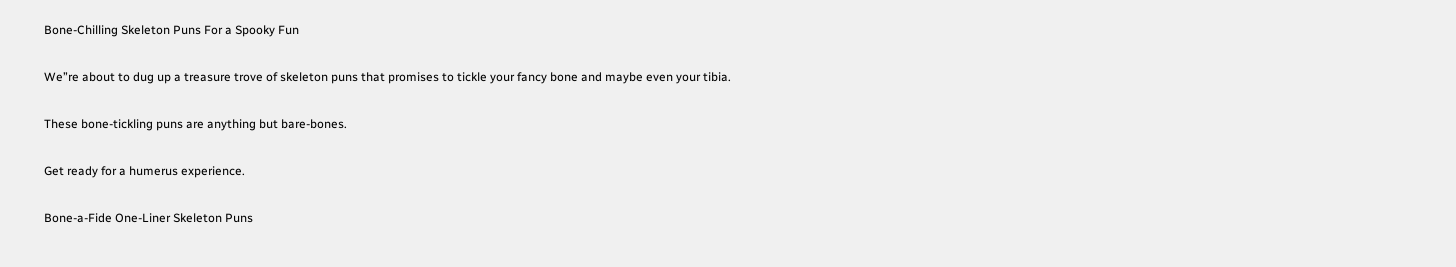Bone-Chilling Skeleton Puns For a Spooky Fun

We”re about to dug up a treasure trove of skeleton puns that promises to tickle your fancy bone and maybe even your tibia.

These bone-tickling puns are anything but bare-bones.

Get ready for a humerus experience.

Bone-a-Fide One-Liner Skeleton Puns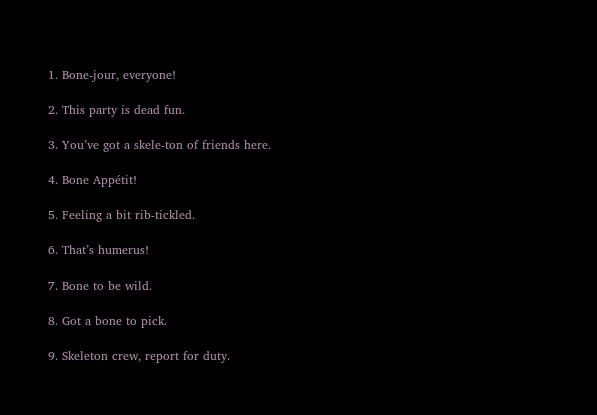1. Bone-jour, everyone!

2. This party is dead fun.

3. You’ve got a skele-ton of friends here.

4. Bone Appétit!

5. Feeling a bit rib-tickled.

6. That’s humerus!

7. Bone to be wild.

8. Got a bone to pick.

9. Skeleton crew, report for duty.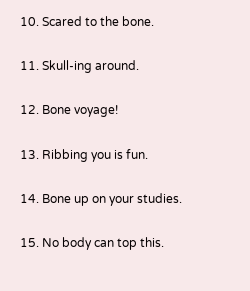10. Scared to the bone.

11. Skull-ing around.

12. Bone voyage!

13. Ribbing you is fun.

14. Bone up on your studies.

15. No body can top this.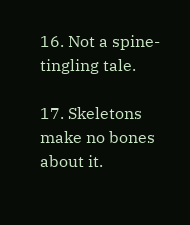16. Not a spine-tingling tale.

17. Skeletons make no bones about it.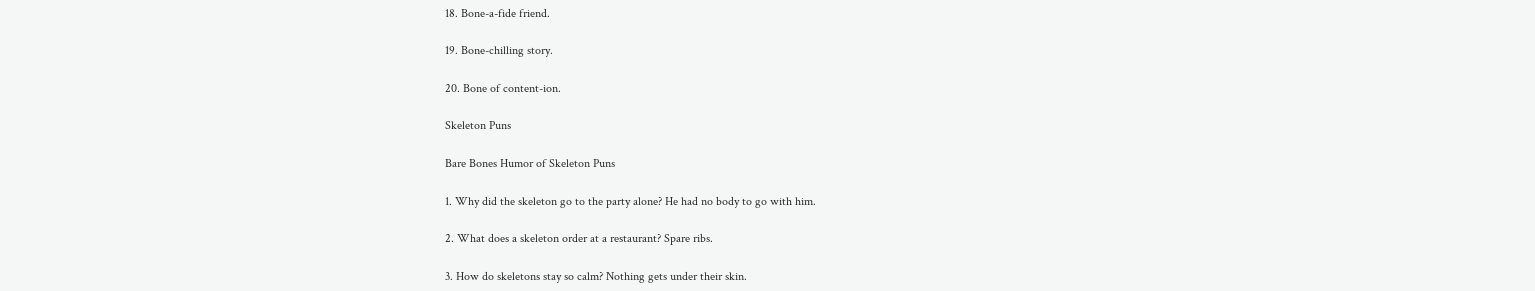18. Bone-a-fide friend.

19. Bone-chilling story.

20. Bone of content-ion.

Skeleton Puns

Bare Bones Humor of Skeleton Puns

1. Why did the skeleton go to the party alone? He had no body to go with him.

2. What does a skeleton order at a restaurant? Spare ribs.

3. How do skeletons stay so calm? Nothing gets under their skin.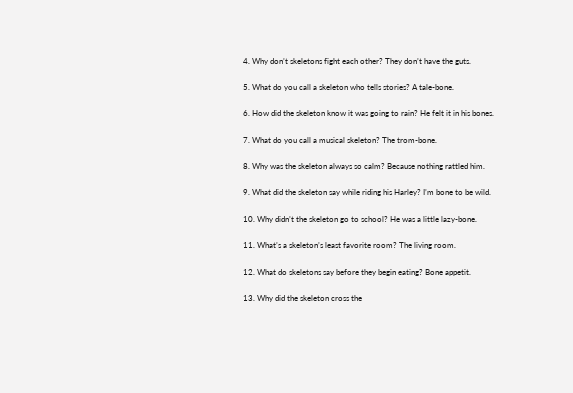4. Why don’t skeletons fight each other? They don’t have the guts.

5. What do you call a skeleton who tells stories? A tale-bone.

6. How did the skeleton know it was going to rain? He felt it in his bones.

7. What do you call a musical skeleton? The trom-bone.

8. Why was the skeleton always so calm? Because nothing rattled him.

9. What did the skeleton say while riding his Harley? I’m bone to be wild.

10. Why didn’t the skeleton go to school? He was a little lazy-bone.

11. What’s a skeleton’s least favorite room? The living room.

12. What do skeletons say before they begin eating? Bone appetit.

13. Why did the skeleton cross the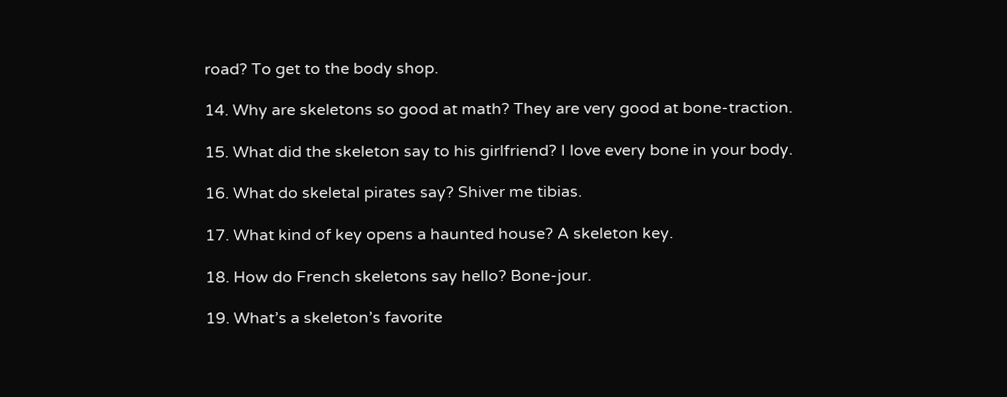road? To get to the body shop.

14. Why are skeletons so good at math? They are very good at bone-traction.

15. What did the skeleton say to his girlfriend? I love every bone in your body.

16. What do skeletal pirates say? Shiver me tibias.

17. What kind of key opens a haunted house? A skeleton key.

18. How do French skeletons say hello? Bone-jour.

19. What’s a skeleton’s favorite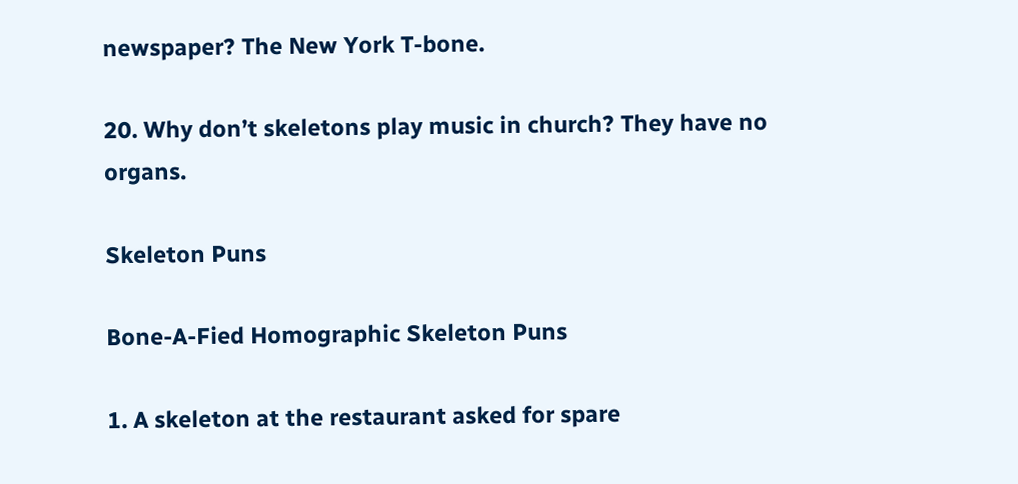newspaper? The New York T-bone.

20. Why don’t skeletons play music in church? They have no organs.

Skeleton Puns

Bone-A-Fied Homographic Skeleton Puns

1. A skeleton at the restaurant asked for spare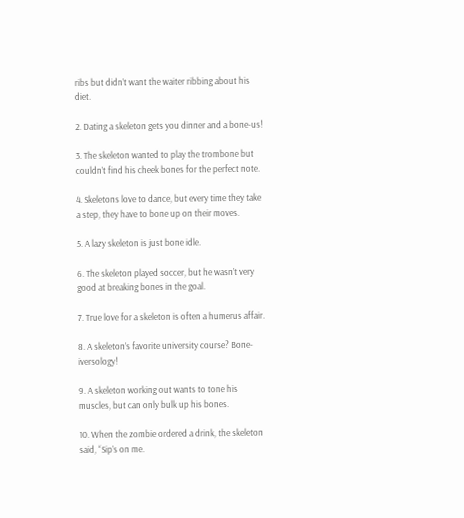ribs but didn’t want the waiter ribbing about his diet.

2. Dating a skeleton gets you dinner and a bone-us!

3. The skeleton wanted to play the trombone but couldn’t find his cheek bones for the perfect note.

4. Skeletons love to dance, but every time they take a step, they have to bone up on their moves.

5. A lazy skeleton is just bone idle.

6. The skeleton played soccer, but he wasn’t very good at breaking bones in the goal.

7. True love for a skeleton is often a humerus affair.

8. A skeleton’s favorite university course? Bone-iversology!

9. A skeleton working out wants to tone his muscles, but can only bulk up his bones.

10. When the zombie ordered a drink, the skeleton said, “Sip’s on me.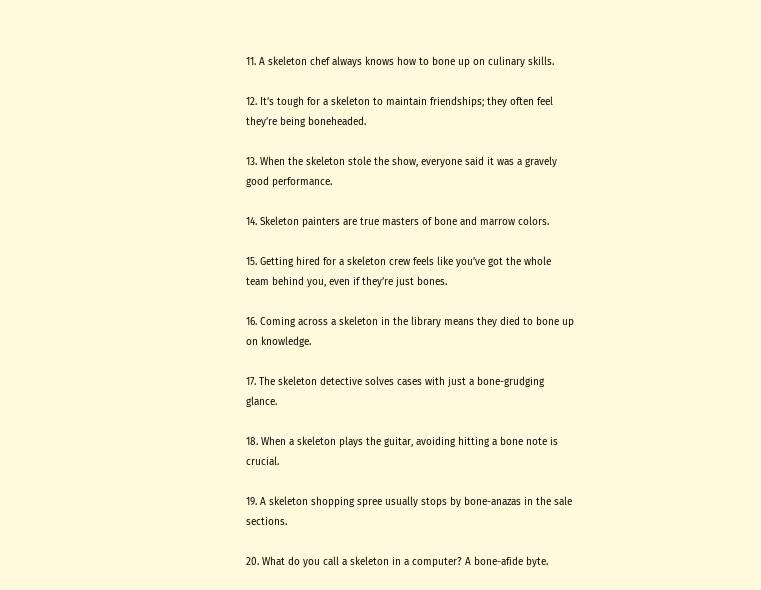11. A skeleton chef always knows how to bone up on culinary skills.

12. It’s tough for a skeleton to maintain friendships; they often feel they’re being boneheaded.

13. When the skeleton stole the show, everyone said it was a gravely good performance.

14. Skeleton painters are true masters of bone and marrow colors.

15. Getting hired for a skeleton crew feels like you’ve got the whole team behind you, even if they’re just bones.

16. Coming across a skeleton in the library means they died to bone up on knowledge.

17. The skeleton detective solves cases with just a bone-grudging glance.

18. When a skeleton plays the guitar, avoiding hitting a bone note is crucial.

19. A skeleton shopping spree usually stops by bone-anazas in the sale sections.

20. What do you call a skeleton in a computer? A bone-afide byte.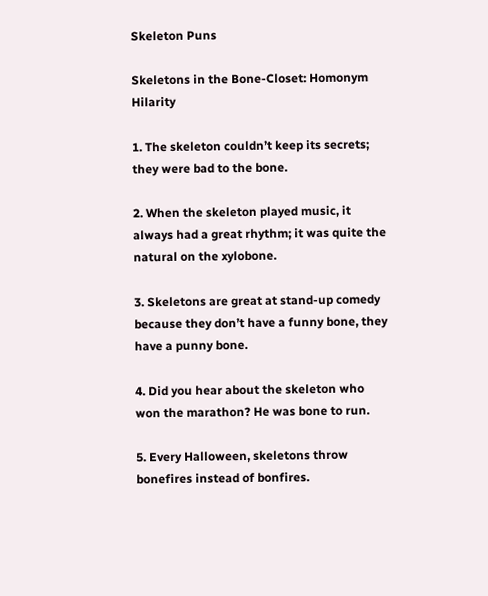Skeleton Puns

Skeletons in the Bone-Closet: Homonym Hilarity

1. The skeleton couldn’t keep its secrets; they were bad to the bone.

2. When the skeleton played music, it always had a great rhythm; it was quite the natural on the xylobone.

3. Skeletons are great at stand-up comedy because they don’t have a funny bone, they have a punny bone.

4. Did you hear about the skeleton who won the marathon? He was bone to run.

5. Every Halloween, skeletons throw bonefires instead of bonfires.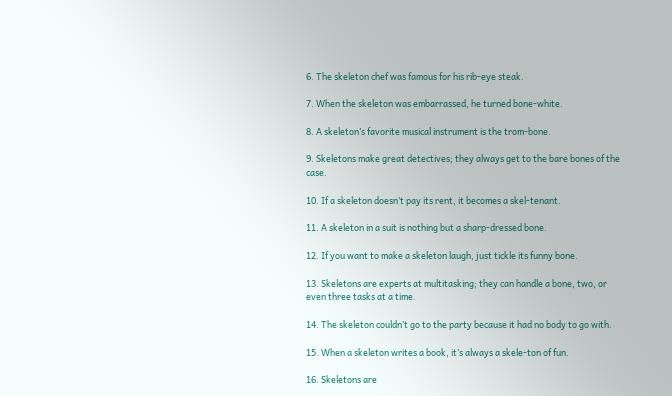6. The skeleton chef was famous for his rib-eye steak.

7. When the skeleton was embarrassed, he turned bone-white.

8. A skeleton’s favorite musical instrument is the trom-bone.

9. Skeletons make great detectives; they always get to the bare bones of the case.

10. If a skeleton doesn’t pay its rent, it becomes a skel-tenant.

11. A skeleton in a suit is nothing but a sharp-dressed bone.

12. If you want to make a skeleton laugh, just tickle its funny bone.

13. Skeletons are experts at multitasking; they can handle a bone, two, or even three tasks at a time.

14. The skeleton couldn’t go to the party because it had no body to go with.

15. When a skeleton writes a book, it’s always a skele-ton of fun.

16. Skeletons are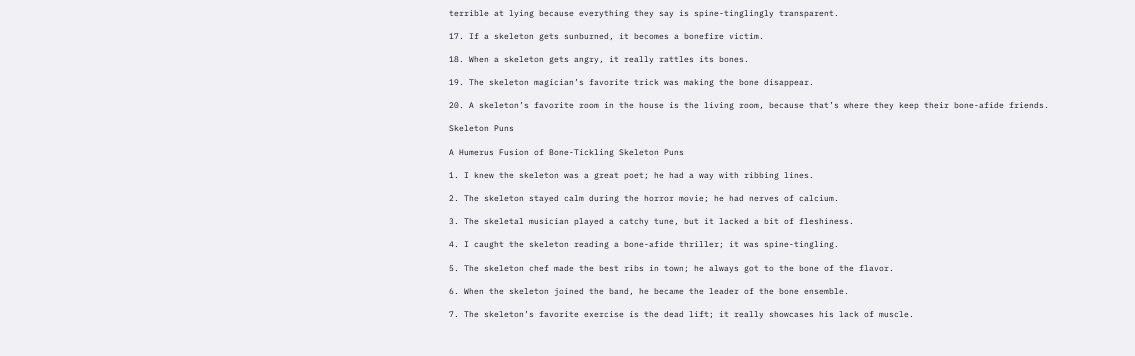terrible at lying because everything they say is spine-tinglingly transparent.

17. If a skeleton gets sunburned, it becomes a bonefire victim.

18. When a skeleton gets angry, it really rattles its bones.

19. The skeleton magician’s favorite trick was making the bone disappear.

20. A skeleton’s favorite room in the house is the living room, because that’s where they keep their bone-afide friends.

Skeleton Puns

A Humerus Fusion of Bone-Tickling Skeleton Puns

1. I knew the skeleton was a great poet; he had a way with ribbing lines.

2. The skeleton stayed calm during the horror movie; he had nerves of calcium.

3. The skeletal musician played a catchy tune, but it lacked a bit of fleshiness.

4. I caught the skeleton reading a bone-afide thriller; it was spine-tingling.

5. The skeleton chef made the best ribs in town; he always got to the bone of the flavor.

6. When the skeleton joined the band, he became the leader of the bone ensemble.

7. The skeleton’s favorite exercise is the dead lift; it really showcases his lack of muscle.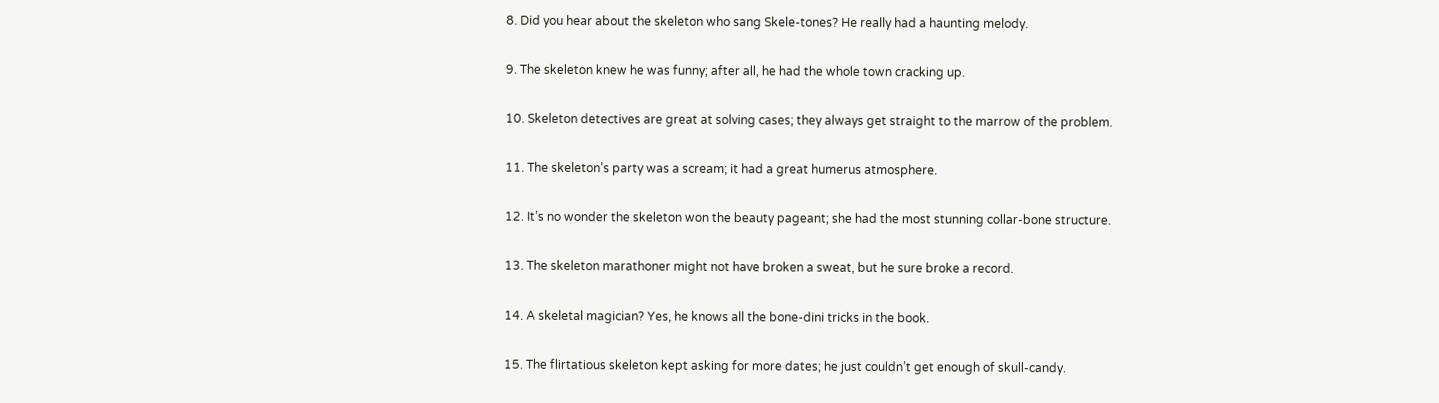8. Did you hear about the skeleton who sang Skele-tones? He really had a haunting melody.

9. The skeleton knew he was funny; after all, he had the whole town cracking up.

10. Skeleton detectives are great at solving cases; they always get straight to the marrow of the problem.

11. The skeleton’s party was a scream; it had a great humerus atmosphere.

12. It’s no wonder the skeleton won the beauty pageant; she had the most stunning collar-bone structure.

13. The skeleton marathoner might not have broken a sweat, but he sure broke a record.

14. A skeletal magician? Yes, he knows all the bone-dini tricks in the book.

15. The flirtatious skeleton kept asking for more dates; he just couldn’t get enough of skull-candy.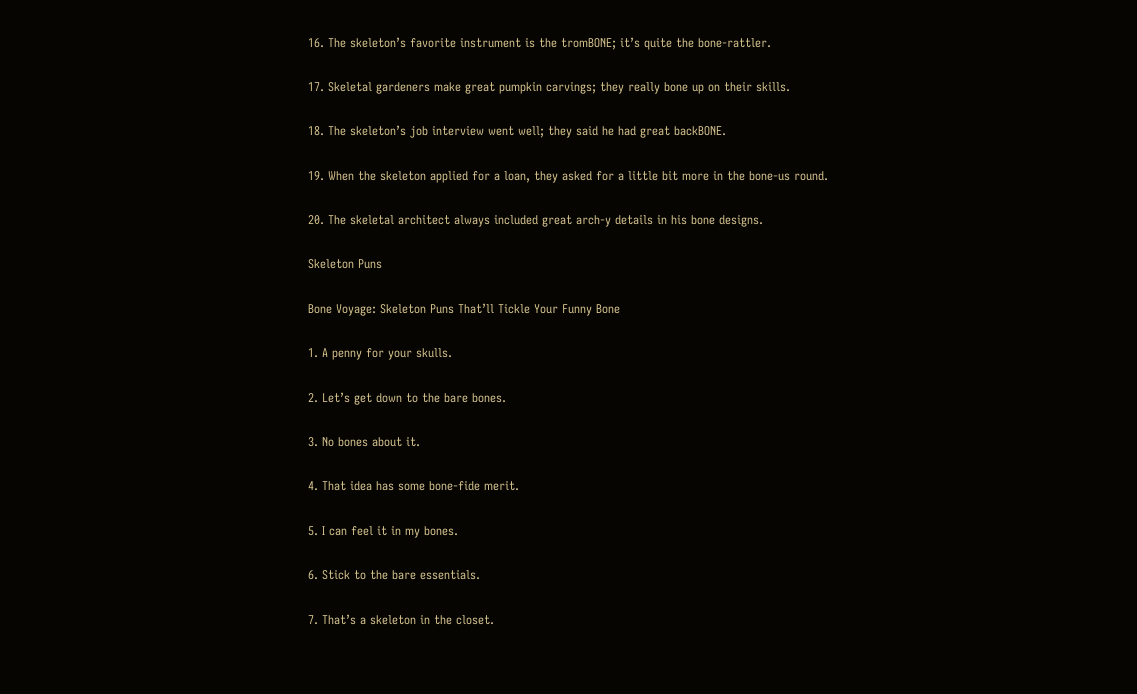16. The skeleton’s favorite instrument is the tromBONE; it’s quite the bone-rattler.

17. Skeletal gardeners make great pumpkin carvings; they really bone up on their skills.

18. The skeleton’s job interview went well; they said he had great backBONE.

19. When the skeleton applied for a loan, they asked for a little bit more in the bone-us round.

20. The skeletal architect always included great arch-y details in his bone designs.

Skeleton Puns

Bone Voyage: Skeleton Puns That’ll Tickle Your Funny Bone

1. A penny for your skulls.

2. Let’s get down to the bare bones.

3. No bones about it.

4. That idea has some bone-fide merit.

5. I can feel it in my bones.

6. Stick to the bare essentials.

7. That’s a skeleton in the closet.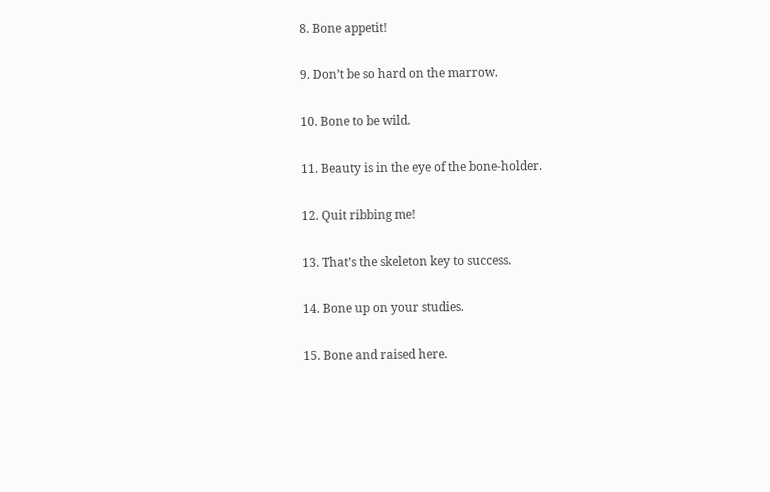8. Bone appetit!

9. Don’t be so hard on the marrow.

10. Bone to be wild.

11. Beauty is in the eye of the bone-holder.

12. Quit ribbing me!

13. That’s the skeleton key to success.

14. Bone up on your studies.

15. Bone and raised here.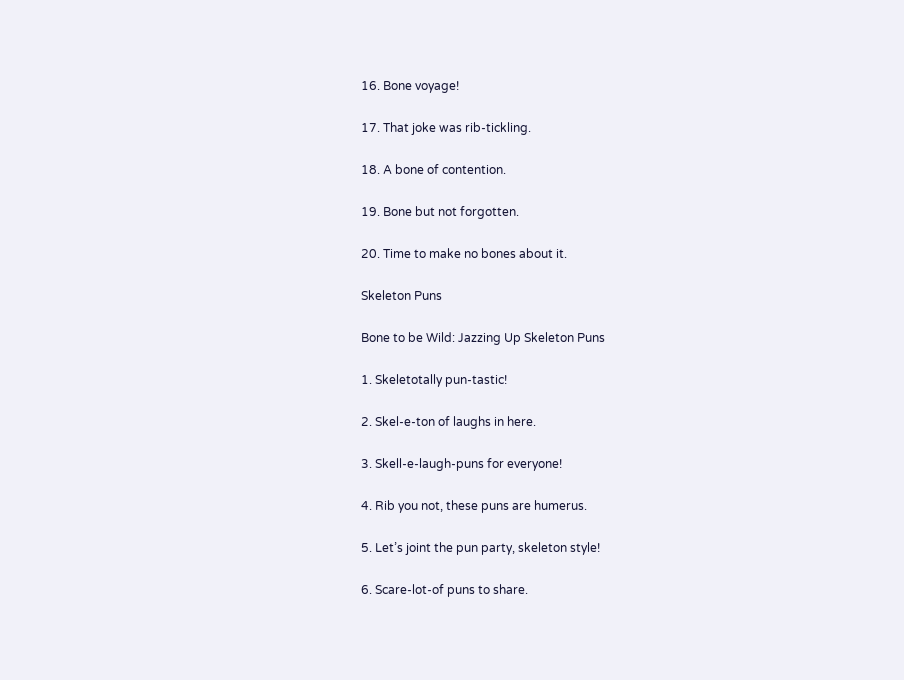16. Bone voyage!

17. That joke was rib-tickling.

18. A bone of contention.

19. Bone but not forgotten.

20. Time to make no bones about it.

Skeleton Puns

Bone to be Wild: Jazzing Up Skeleton Puns

1. Skeletotally pun-tastic!

2. Skel-e-ton of laughs in here.

3. Skell-e-laugh-puns for everyone!

4. Rib you not, these puns are humerus.

5. Let’s joint the pun party, skeleton style!

6. Scare-lot-of puns to share.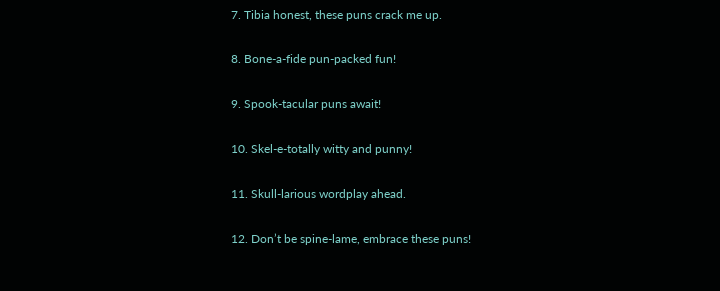7. Tibia honest, these puns crack me up.

8. Bone-a-fide pun-packed fun!

9. Spook-tacular puns await!

10. Skel-e-totally witty and punny!

11. Skull-larious wordplay ahead.

12. Don’t be spine-lame, embrace these puns!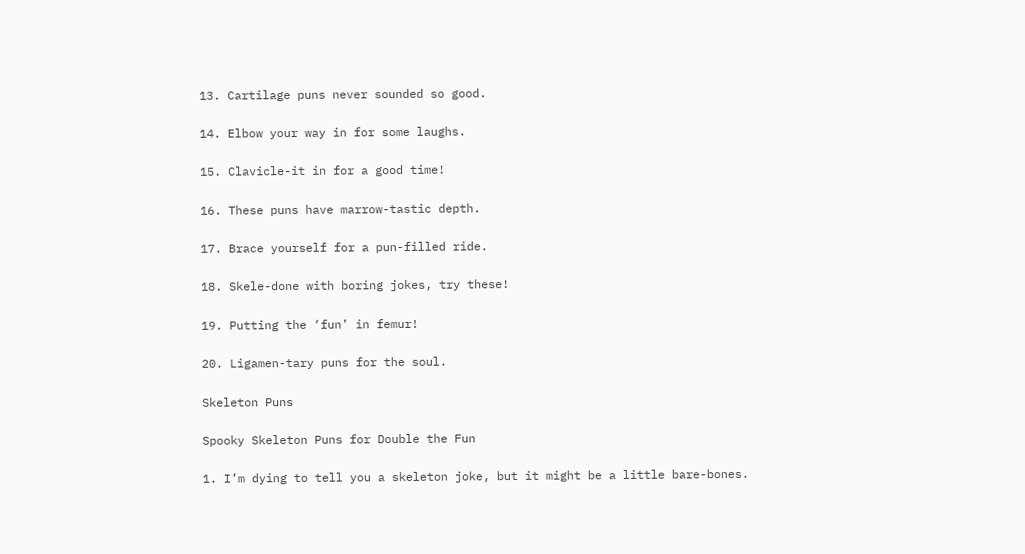13. Cartilage puns never sounded so good.

14. Elbow your way in for some laughs.

15. Clavicle-it in for a good time!

16. These puns have marrow-tastic depth.

17. Brace yourself for a pun-filled ride.

18. Skele-done with boring jokes, try these!

19. Putting the ‘fun’ in femur!

20. Ligamen-tary puns for the soul.

Skeleton Puns

Spooky Skeleton Puns for Double the Fun

1. I’m dying to tell you a skeleton joke, but it might be a little bare-bones.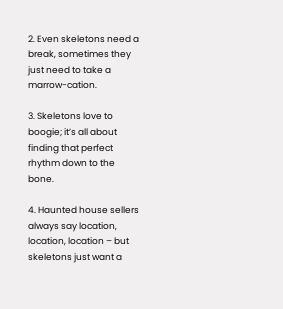2. Even skeletons need a break, sometimes they just need to take a marrow-cation.

3. Skeletons love to boogie; it’s all about finding that perfect rhythm down to the bone.

4. Haunted house sellers always say location, location, location – but skeletons just want a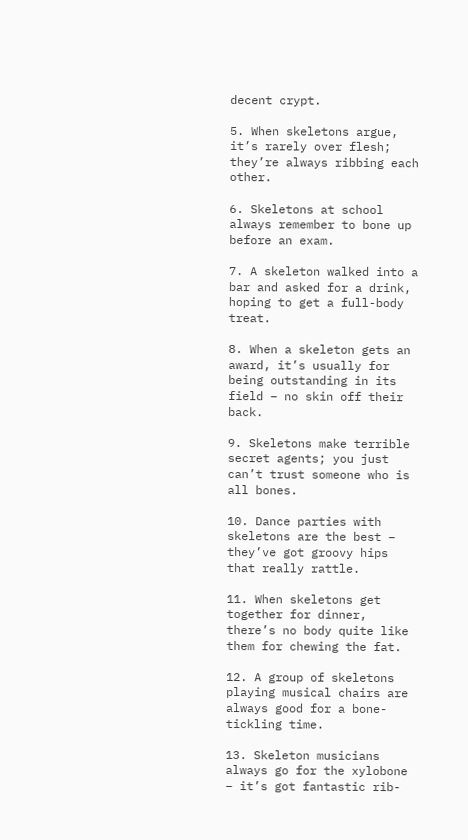decent crypt.

5. When skeletons argue, it’s rarely over flesh; they’re always ribbing each other.

6. Skeletons at school always remember to bone up before an exam.

7. A skeleton walked into a bar and asked for a drink, hoping to get a full-body treat.

8. When a skeleton gets an award, it’s usually for being outstanding in its field – no skin off their back.

9. Skeletons make terrible secret agents; you just can’t trust someone who is all bones.

10. Dance parties with skeletons are the best – they’ve got groovy hips that really rattle.

11. When skeletons get together for dinner, there’s no body quite like them for chewing the fat.

12. A group of skeletons playing musical chairs are always good for a bone-tickling time.

13. Skeleton musicians always go for the xylobone – it’s got fantastic rib-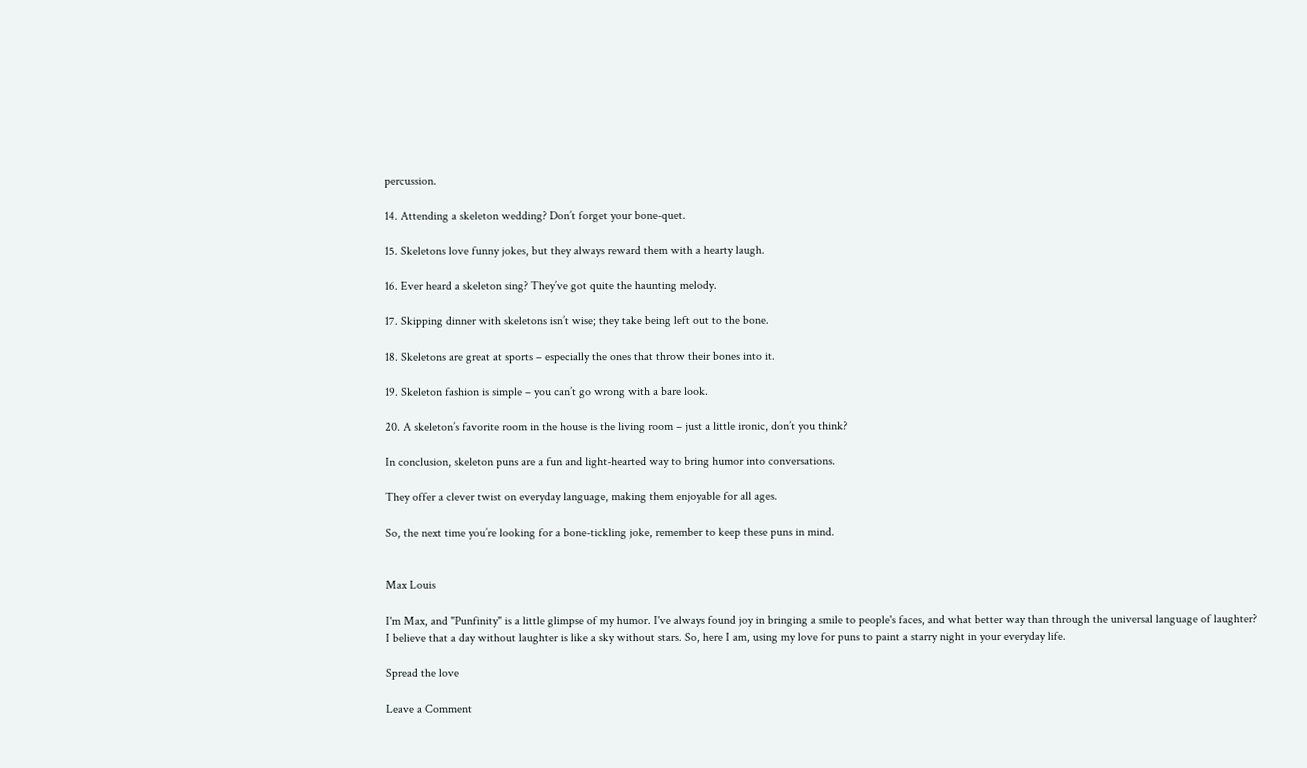percussion.

14. Attending a skeleton wedding? Don’t forget your bone-quet.

15. Skeletons love funny jokes, but they always reward them with a hearty laugh.

16. Ever heard a skeleton sing? They’ve got quite the haunting melody.

17. Skipping dinner with skeletons isn’t wise; they take being left out to the bone.

18. Skeletons are great at sports – especially the ones that throw their bones into it.

19. Skeleton fashion is simple – you can’t go wrong with a bare look.

20. A skeleton’s favorite room in the house is the living room – just a little ironic, don’t you think?

In conclusion, skeleton puns are a fun and light-hearted way to bring humor into conversations.

They offer a clever twist on everyday language, making them enjoyable for all ages.

So, the next time you’re looking for a bone-tickling joke, remember to keep these puns in mind.


Max Louis

I'm Max, and "Punfinity" is a little glimpse of my humor. I've always found joy in bringing a smile to people's faces, and what better way than through the universal language of laughter? I believe that a day without laughter is like a sky without stars. So, here I am, using my love for puns to paint a starry night in your everyday life.

Spread the love

Leave a Comment